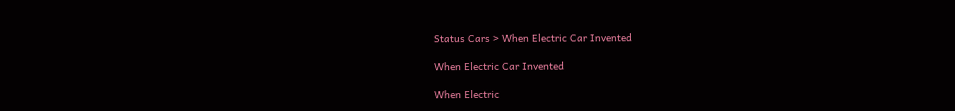Status Cars > When Electric Car Invented

When Electric Car Invented

When Electric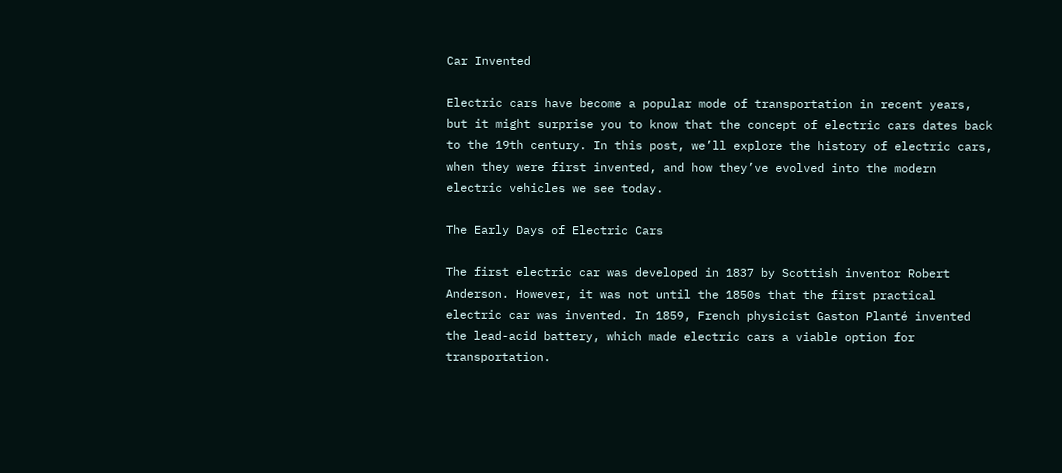Car Invented

Electric cars have become a popular mode of transportation in recent years, but it might surprise you to know that the concept of electric cars dates back to the 19th century. In this post, we’ll explore the history of electric cars, when they were first invented, and how they’ve evolved into the modern electric vehicles we see today.

The Early Days of Electric Cars

The first electric car was developed in 1837 by Scottish inventor Robert Anderson. However, it was not until the 1850s that the first practical electric car was invented. In 1859, French physicist Gaston Planté invented the lead-acid battery, which made electric cars a viable option for transportation.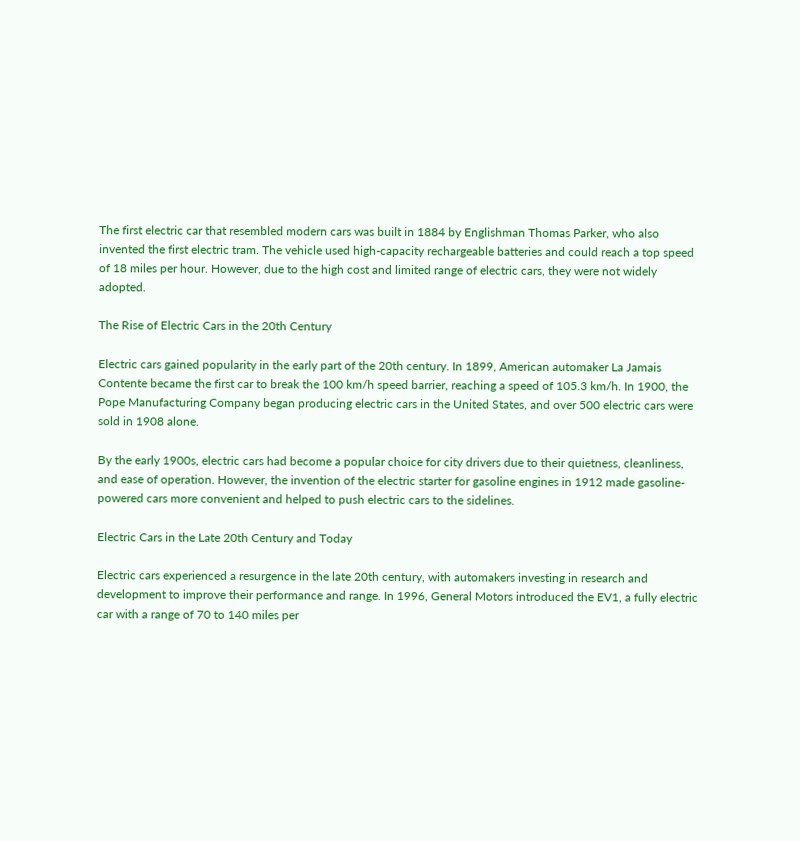The first electric car that resembled modern cars was built in 1884 by Englishman Thomas Parker, who also invented the first electric tram. The vehicle used high-capacity rechargeable batteries and could reach a top speed of 18 miles per hour. However, due to the high cost and limited range of electric cars, they were not widely adopted.

The Rise of Electric Cars in the 20th Century

Electric cars gained popularity in the early part of the 20th century. In 1899, American automaker La Jamais Contente became the first car to break the 100 km/h speed barrier, reaching a speed of 105.3 km/h. In 1900, the Pope Manufacturing Company began producing electric cars in the United States, and over 500 electric cars were sold in 1908 alone.

By the early 1900s, electric cars had become a popular choice for city drivers due to their quietness, cleanliness, and ease of operation. However, the invention of the electric starter for gasoline engines in 1912 made gasoline-powered cars more convenient and helped to push electric cars to the sidelines.

Electric Cars in the Late 20th Century and Today

Electric cars experienced a resurgence in the late 20th century, with automakers investing in research and development to improve their performance and range. In 1996, General Motors introduced the EV1, a fully electric car with a range of 70 to 140 miles per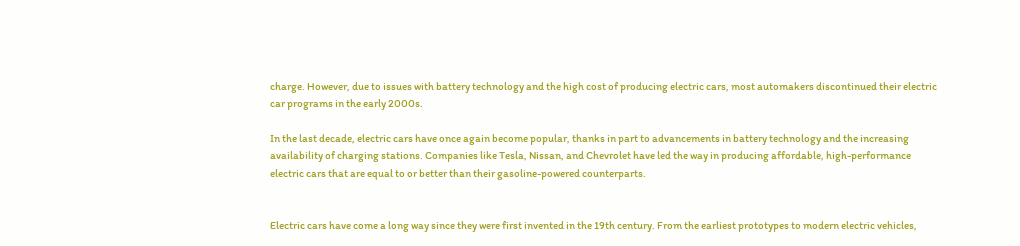charge. However, due to issues with battery technology and the high cost of producing electric cars, most automakers discontinued their electric car programs in the early 2000s.

In the last decade, electric cars have once again become popular, thanks in part to advancements in battery technology and the increasing availability of charging stations. Companies like Tesla, Nissan, and Chevrolet have led the way in producing affordable, high-performance electric cars that are equal to or better than their gasoline-powered counterparts.


Electric cars have come a long way since they were first invented in the 19th century. From the earliest prototypes to modern electric vehicles,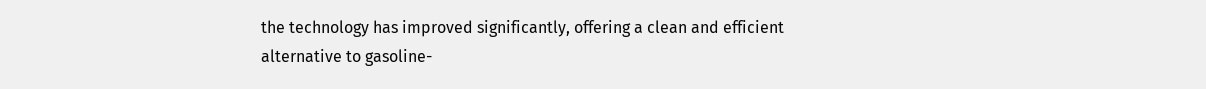the technology has improved significantly, offering a clean and efficient alternative to gasoline-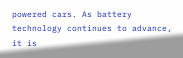powered cars. As battery technology continues to advance, it is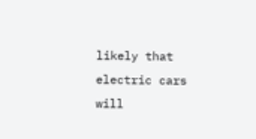likely that electric cars will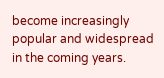become increasingly popular and widespread in the coming years.